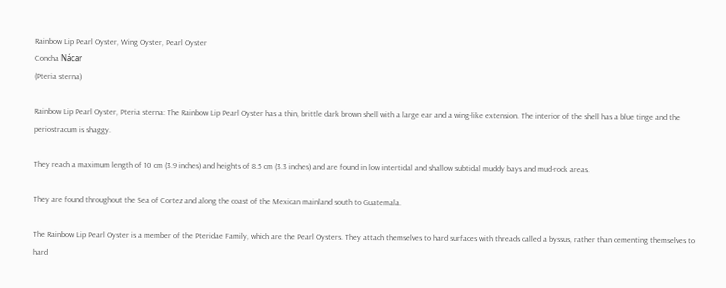Rainbow Lip Pearl Oyster, Wing Oyster, Pearl Oyster
Concha Nácar
(Pteria sterna)

Rainbow Lip Pearl Oyster, Pteria sterna: The Rainbow Lip Pearl Oyster has a thin, brittle dark brown shell with a large ear and a wing-like extension. The interior of the shell has a blue tinge and the periostracum is shaggy.

They reach a maximum length of 10 cm (3.9 inches) and heights of 8.5 cm (3.3 inches) and are found in low intertidal and shallow subtidal muddy bays and mud-rock areas.

They are found throughout the Sea of Cortez and along the coast of the Mexican mainland south to Guatemala.

The Rainbow Lip Pearl Oyster is a member of the Pteridae Family, which are the Pearl Oysters. They attach themselves to hard surfaces with threads called a byssus, rather than cementing themselves to hard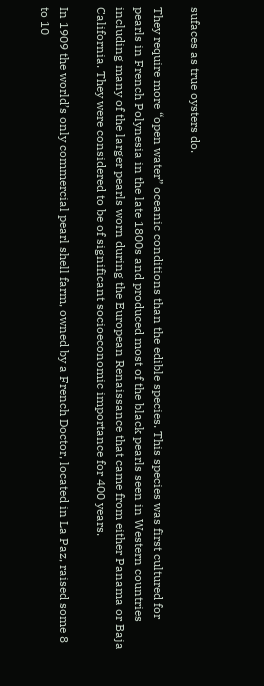sufaces as true oysters do.

They require more “open water” oceanic conditions than the edible species. This species was first cultured for pearls in French Polynesia in the late 1800s and produced most of the black pearls seen in Western countries including many of the larger pearls worn during the European Renaissance that came from either Panama or Baja California. They were considered to be of significant socioeconomic importance for 400 years.

In 1909 the world’s only commercial pearl shell farm, owned by a French Doctor, located in La Paz, raised some 8 to 10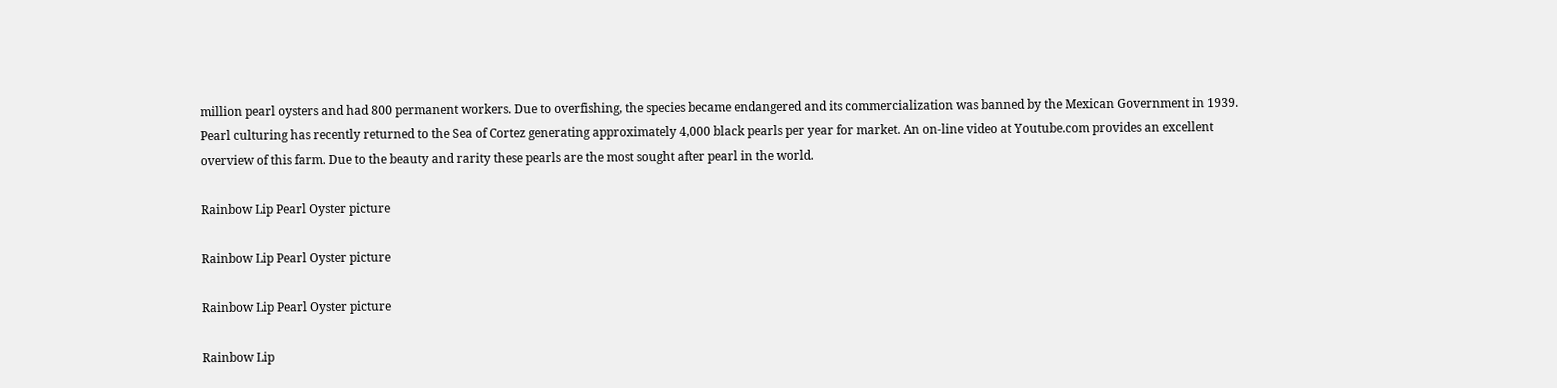million pearl oysters and had 800 permanent workers. Due to overfishing, the species became endangered and its commercialization was banned by the Mexican Government in 1939. Pearl culturing has recently returned to the Sea of Cortez generating approximately 4,000 black pearls per year for market. An on-line video at Youtube.com provides an excellent overview of this farm. Due to the beauty and rarity these pearls are the most sought after pearl in the world.

Rainbow Lip Pearl Oyster picture

Rainbow Lip Pearl Oyster picture

Rainbow Lip Pearl Oyster picture

Rainbow Lip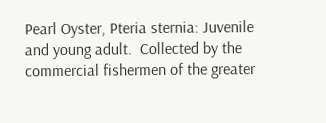Pearl Oyster, Pteria sternia: Juvenile and young adult.  Collected by the commercial fishermen of the greater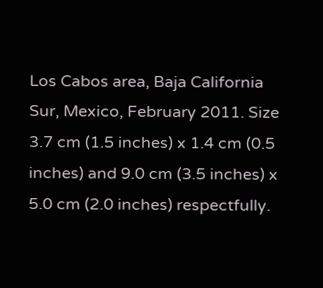Los Cabos area, Baja California Sur, Mexico, February 2011. Size 3.7 cm (1.5 inches) x 1.4 cm (0.5 inches) and 9.0 cm (3.5 inches) x 5.0 cm (2.0 inches) respectfully.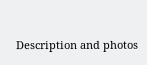Description and photos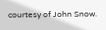courtesy of John Snow.